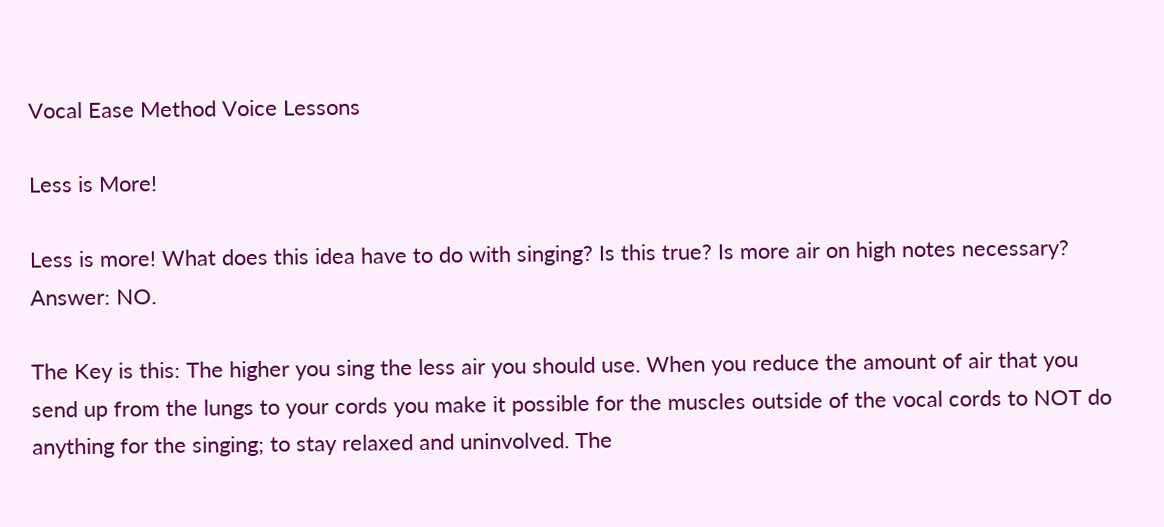Vocal Ease Method Voice Lessons

Less is More!

Less is more! What does this idea have to do with singing? Is this true? Is more air on high notes necessary? Answer: NO.

The Key is this: The higher you sing the less air you should use. When you reduce the amount of air that you send up from the lungs to your cords you make it possible for the muscles outside of the vocal cords to NOT do anything for the singing; to stay relaxed and uninvolved. The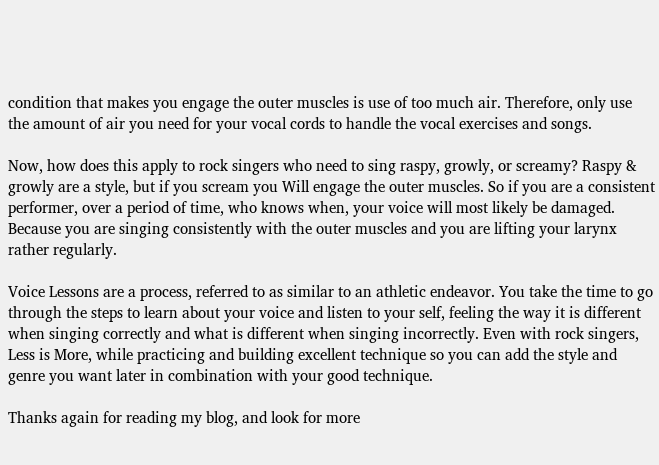condition that makes you engage the outer muscles is use of too much air. Therefore, only use the amount of air you need for your vocal cords to handle the vocal exercises and songs.

Now, how does this apply to rock singers who need to sing raspy, growly, or screamy? Raspy & growly are a style, but if you scream you Will engage the outer muscles. So if you are a consistent performer, over a period of time, who knows when, your voice will most likely be damaged. Because you are singing consistently with the outer muscles and you are lifting your larynx rather regularly.

Voice Lessons are a process, referred to as similar to an athletic endeavor. You take the time to go through the steps to learn about your voice and listen to your self, feeling the way it is different when singing correctly and what is different when singing incorrectly. Even with rock singers, Less is More, while practicing and building excellent technique so you can add the style and genre you want later in combination with your good technique.

Thanks again for reading my blog, and look for more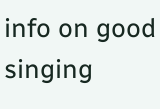info on good singing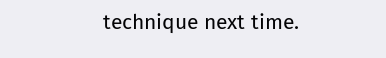technique next time.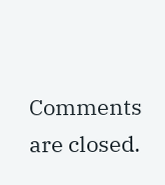Comments are closed.